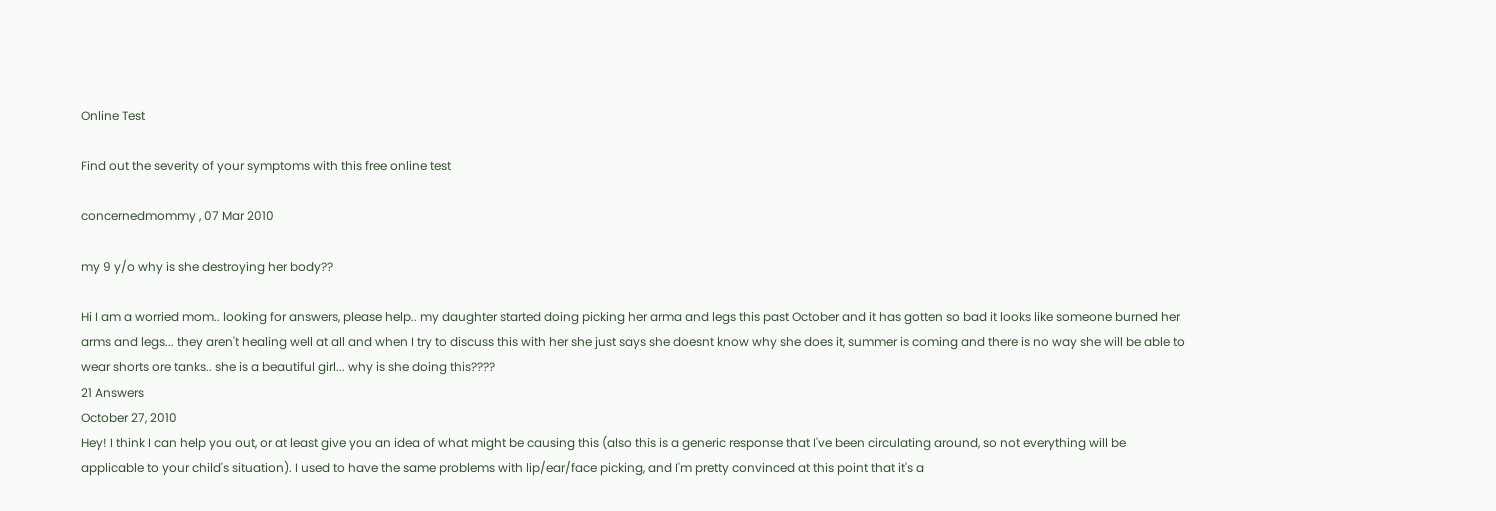Online Test

Find out the severity of your symptoms with this free online test

concernedmommy , 07 Mar 2010

my 9 y/o why is she destroying her body??

Hi I am a worried mom.. looking for answers, please help.. my daughter started doing picking her arma and legs this past October and it has gotten so bad it looks like someone burned her arms and legs... they aren't healing well at all and when I try to discuss this with her she just says she doesnt know why she does it, summer is coming and there is no way she will be able to wear shorts ore tanks.. she is a beautiful girl... why is she doing this????
21 Answers
October 27, 2010
Hey! I think I can help you out, or at least give you an idea of what might be causing this (also this is a generic response that I've been circulating around, so not everything will be applicable to your child's situation). I used to have the same problems with lip/ear/face picking, and I'm pretty convinced at this point that it's a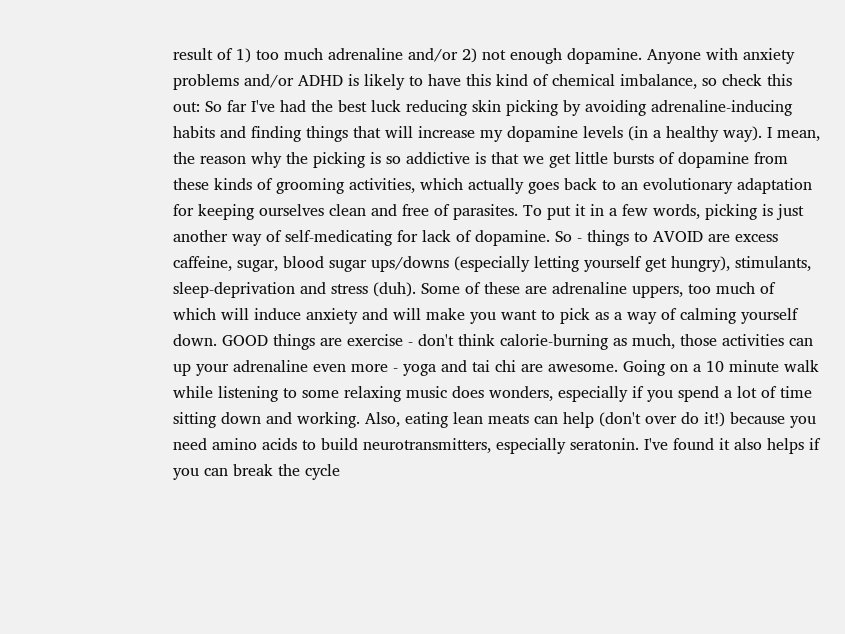result of 1) too much adrenaline and/or 2) not enough dopamine. Anyone with anxiety problems and/or ADHD is likely to have this kind of chemical imbalance, so check this out: So far I've had the best luck reducing skin picking by avoiding adrenaline-inducing habits and finding things that will increase my dopamine levels (in a healthy way). I mean, the reason why the picking is so addictive is that we get little bursts of dopamine from these kinds of grooming activities, which actually goes back to an evolutionary adaptation for keeping ourselves clean and free of parasites. To put it in a few words, picking is just another way of self-medicating for lack of dopamine. So - things to AVOID are excess caffeine, sugar, blood sugar ups/downs (especially letting yourself get hungry), stimulants, sleep-deprivation and stress (duh). Some of these are adrenaline uppers, too much of which will induce anxiety and will make you want to pick as a way of calming yourself down. GOOD things are exercise - don't think calorie-burning as much, those activities can up your adrenaline even more - yoga and tai chi are awesome. Going on a 10 minute walk while listening to some relaxing music does wonders, especially if you spend a lot of time sitting down and working. Also, eating lean meats can help (don't over do it!) because you need amino acids to build neurotransmitters, especially seratonin. I've found it also helps if you can break the cycle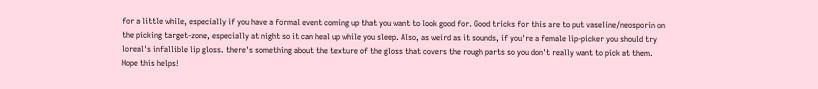for a little while, especially if you have a formal event coming up that you want to look good for. Good tricks for this are to put vaseline/neosporin on the picking target-zone, especially at night so it can heal up while you sleep. Also, as weird as it sounds, if you're a female lip-picker you should try loreal's infallible lip gloss. there's something about the texture of the gloss that covers the rough parts so you don't really want to pick at them. Hope this helps!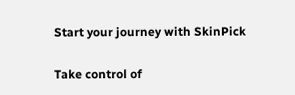Start your journey with SkinPick

Take control of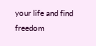your life and find freedom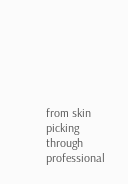from skin picking through professional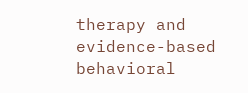therapy and evidence-based behavioral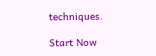techniques.

Start Now